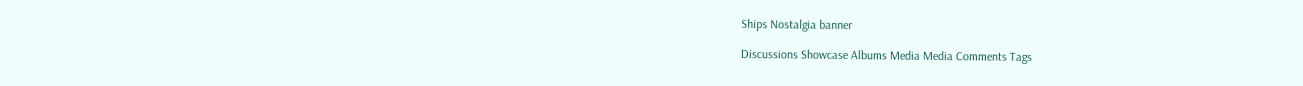Ships Nostalgia banner

Discussions Showcase Albums Media Media Comments Tags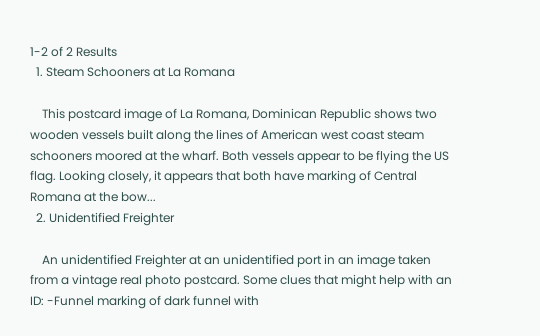1-2 of 2 Results
  1. Steam Schooners at La Romana

    This postcard image of La Romana, Dominican Republic shows two wooden vessels built along the lines of American west coast steam schooners moored at the wharf. Both vessels appear to be flying the US flag. Looking closely, it appears that both have marking of Central Romana at the bow...
  2. Unidentified Freighter

    An unidentified Freighter at an unidentified port in an image taken from a vintage real photo postcard. Some clues that might help with an ID: -Funnel marking of dark funnel with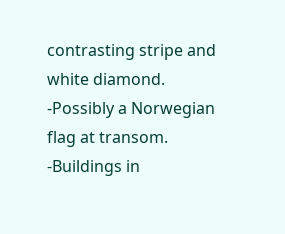contrasting stripe and white diamond. -Possibly a Norwegian flag at transom. -Buildings in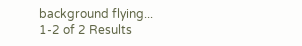background flying...
1-2 of 2 Results